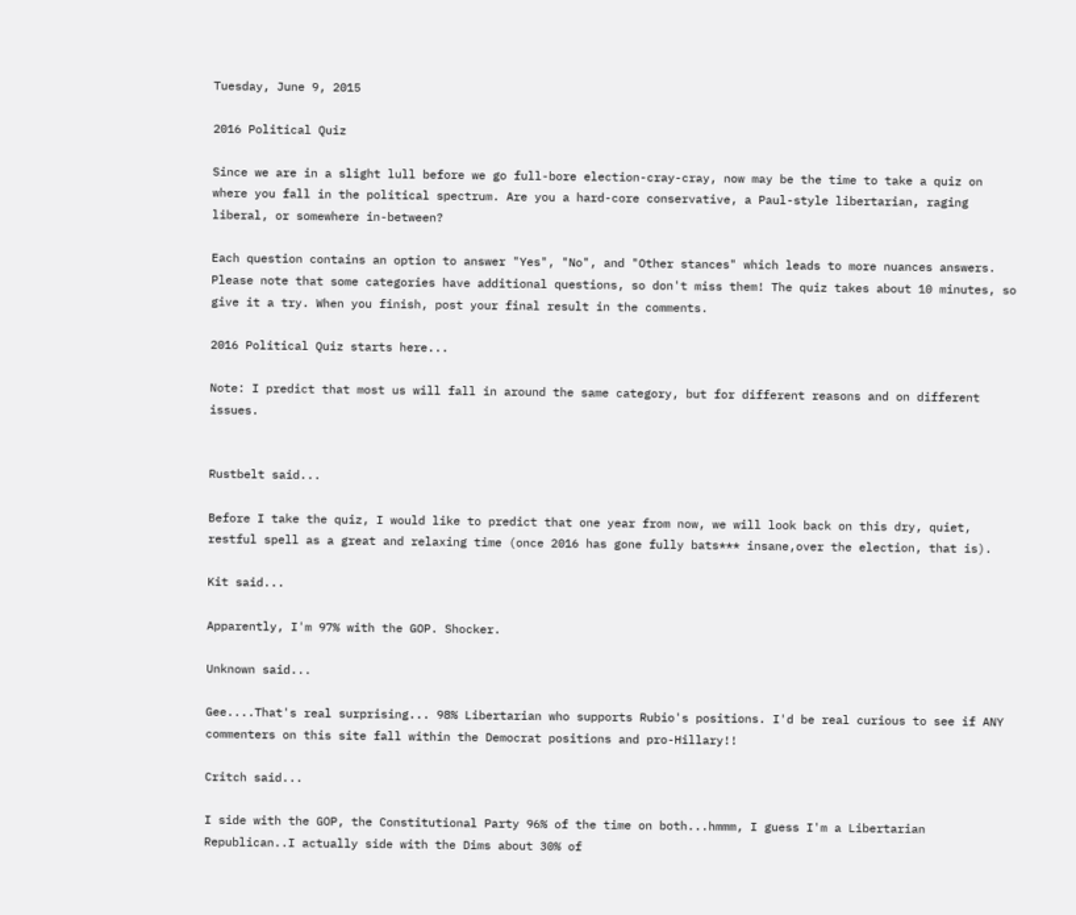Tuesday, June 9, 2015

2016 Political Quiz

Since we are in a slight lull before we go full-bore election-cray-cray, now may be the time to take a quiz on where you fall in the political spectrum. Are you a hard-core conservative, a Paul-style libertarian, raging liberal, or somewhere in-between?

Each question contains an option to answer "Yes", "No", and "Other stances" which leads to more nuances answers. Please note that some categories have additional questions, so don't miss them! The quiz takes about 10 minutes, so give it a try. When you finish, post your final result in the comments.

2016 Political Quiz starts here...

Note: I predict that most us will fall in around the same category, but for different reasons and on different issues.


Rustbelt said...

Before I take the quiz, I would like to predict that one year from now, we will look back on this dry, quiet, restful spell as a great and relaxing time (once 2016 has gone fully bats*** insane,over the election, that is).

Kit said...

Apparently, I'm 97% with the GOP. Shocker.

Unknown said...

Gee....That's real surprising... 98% Libertarian who supports Rubio's positions. I'd be real curious to see if ANY commenters on this site fall within the Democrat positions and pro-Hillary!!

Critch said...

I side with the GOP, the Constitutional Party 96% of the time on both...hmmm, I guess I'm a Libertarian Republican..I actually side with the Dims about 30% of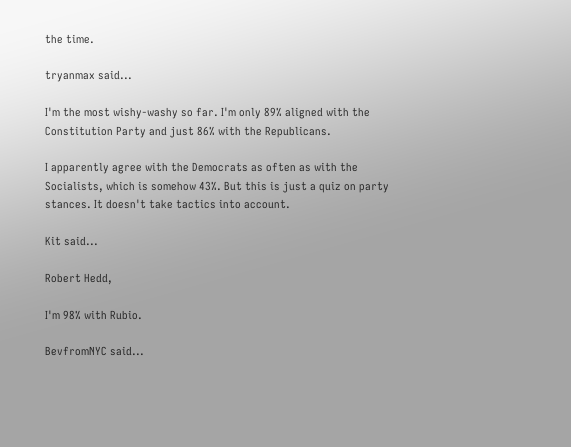the time.

tryanmax said...

I'm the most wishy-washy so far. I'm only 89% aligned with the Constitution Party and just 86% with the Republicans.

I apparently agree with the Democrats as often as with the Socialists, which is somehow 43%. But this is just a quiz on party stances. It doesn't take tactics into account.

Kit said...

Robert Hedd,

I'm 98% with Rubio.

BevfromNYC said...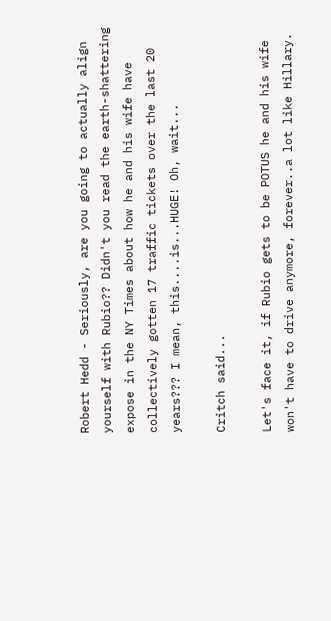Robert Hedd - Seriously, are you going to actually align yourself with Rubio?? Didn't you read the earth-shattering expose in the NY Times about how he and his wife have collectively gotten 17 traffic tickets over the last 20 years??? I mean, this....is...HUGE! Oh, wait...

Critch said...

Let's face it, if Rubio gets to be POTUS he and his wife won't have to drive anymore, forever..a lot like Hillary.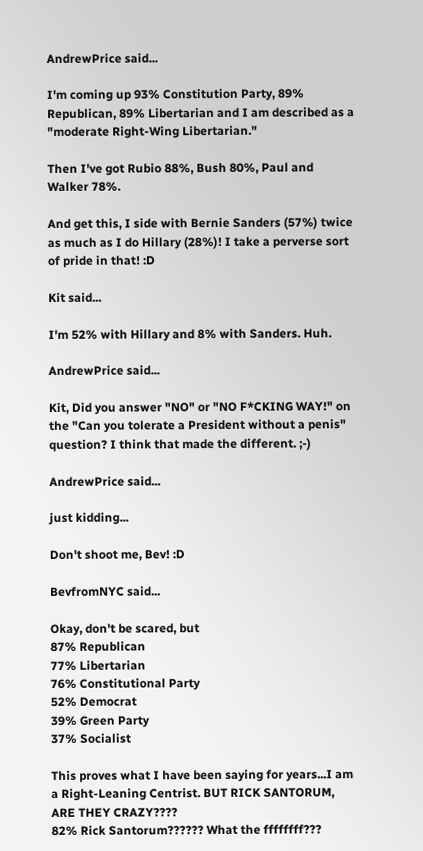AndrewPrice said...

I'm coming up 93% Constitution Party, 89% Republican, 89% Libertarian and I am described as a "moderate Right-Wing Libertarian."

Then I've got Rubio 88%, Bush 80%, Paul and Walker 78%.

And get this, I side with Bernie Sanders (57%) twice as much as I do Hillary (28%)! I take a perverse sort of pride in that! :D

Kit said...

I'm 52% with Hillary and 8% with Sanders. Huh.

AndrewPrice said...

Kit, Did you answer "NO" or "NO F*CKING WAY!" on the "Can you tolerate a President without a penis" question? I think that made the different. ;-)

AndrewPrice said...

just kidding...

Don't shoot me, Bev! :D

BevfromNYC said...

Okay, don't be scared, but
87% Republican
77% Libertarian
76% Constitutional Party
52% Democrat
39% Green Party
37% Socialist

This proves what I have been saying for years...I am a Right-Leaning Centrist. BUT RICK SANTORUM, ARE THEY CRAZY????
82% Rick Santorum?????? What the ffffffff???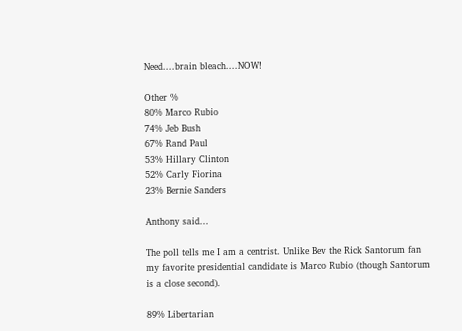Need....brain bleach....NOW!

Other %
80% Marco Rubio
74% Jeb Bush
67% Rand Paul
53% Hillary Clinton
52% Carly Fiorina
23% Bernie Sanders

Anthony said...

The poll tells me I am a centrist. Unlike Bev the Rick Santorum fan my favorite presidential candidate is Marco Rubio (though Santorum is a close second).

89% Libertarian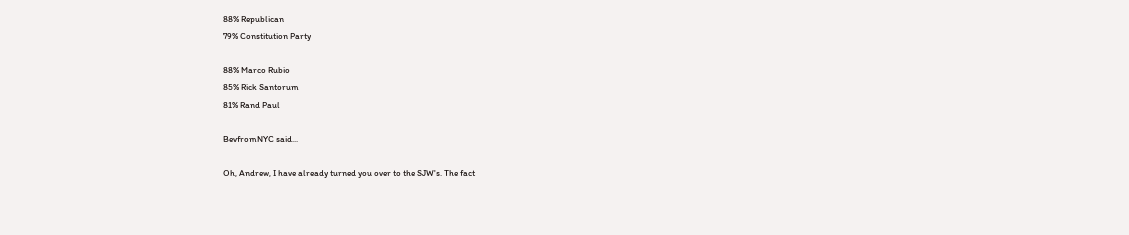88% Republican
79% Constitution Party

88% Marco Rubio
85% Rick Santorum
81% Rand Paul

BevfromNYC said...

Oh, Andrew, I have already turned you over to the SJW's. The fact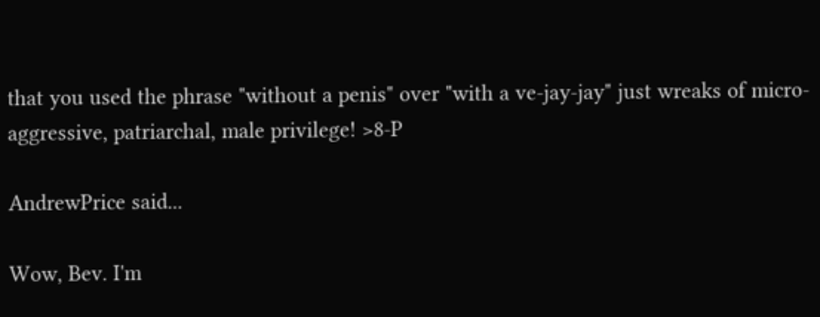that you used the phrase "without a penis" over "with a ve-jay-jay" just wreaks of micro-aggressive, patriarchal, male privilege! >8-P

AndrewPrice said...

Wow, Bev. I'm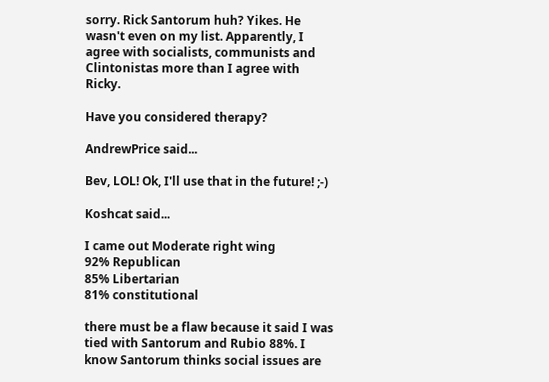sorry. Rick Santorum huh? Yikes. He wasn't even on my list. Apparently, I agree with socialists, communists and Clintonistas more than I agree with Ricky.

Have you considered therapy?

AndrewPrice said...

Bev, LOL! Ok, I'll use that in the future! ;-)

Koshcat said...

I came out Moderate right wing
92% Republican
85% Libertarian
81% constitutional

there must be a flaw because it said I was tied with Santorum and Rubio 88%. I know Santorum thinks social issues are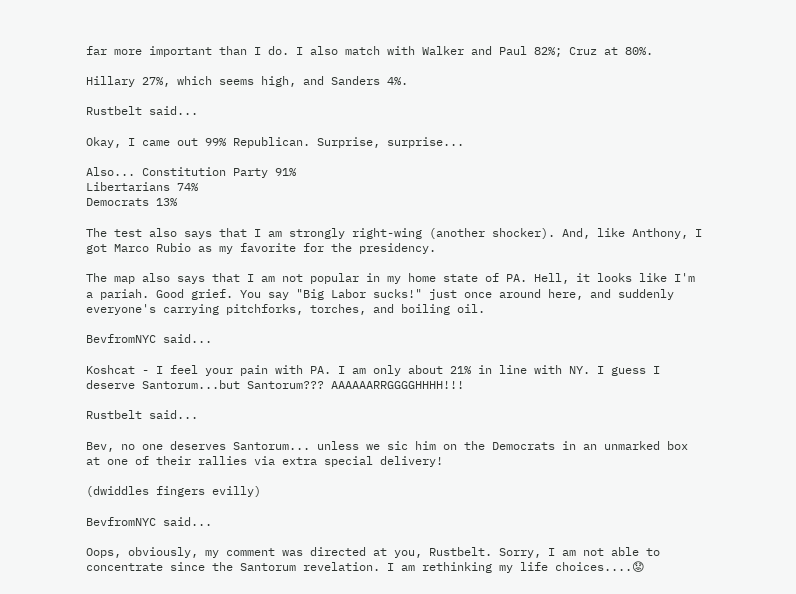far more important than I do. I also match with Walker and Paul 82%; Cruz at 80%.

Hillary 27%, which seems high, and Sanders 4%.

Rustbelt said...

Okay, I came out 99% Republican. Surprise, surprise...

Also... Constitution Party 91%
Libertarians 74%
Democrats 13%

The test also says that I am strongly right-wing (another shocker). And, like Anthony, I got Marco Rubio as my favorite for the presidency.

The map also says that I am not popular in my home state of PA. Hell, it looks like I'm a pariah. Good grief. You say "Big Labor sucks!" just once around here, and suddenly everyone's carrying pitchforks, torches, and boiling oil.

BevfromNYC said...

Koshcat - I feel your pain with PA. I am only about 21% in line with NY. I guess I deserve Santorum...but Santorum??? AAAAAARRGGGGHHHH!!!

Rustbelt said...

Bev, no one deserves Santorum... unless we sic him on the Democrats in an unmarked box at one of their rallies via extra special delivery!

(dwiddles fingers evilly)

BevfromNYC said...

Oops, obviously, my comment was directed at you, Rustbelt. Sorry, I am not able to concentrate since the Santorum revelation. I am rethinking my life choices....😟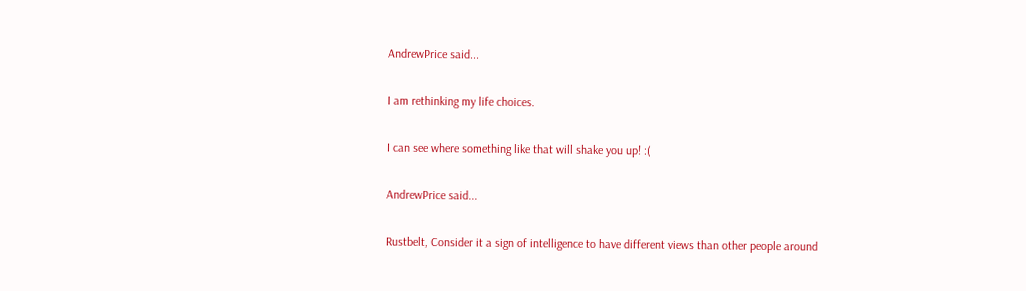AndrewPrice said...

I am rethinking my life choices.

I can see where something like that will shake you up! :(

AndrewPrice said...

Rustbelt, Consider it a sign of intelligence to have different views than other people around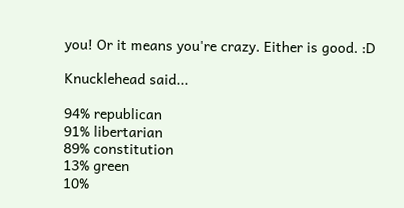you! Or it means you're crazy. Either is good. :D

Knucklehead said...

94% republican
91% libertarian
89% constitution
13% green
10%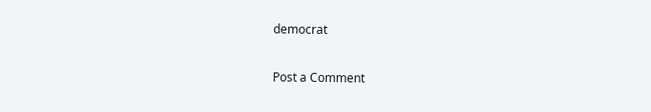democrat

Post a Comment